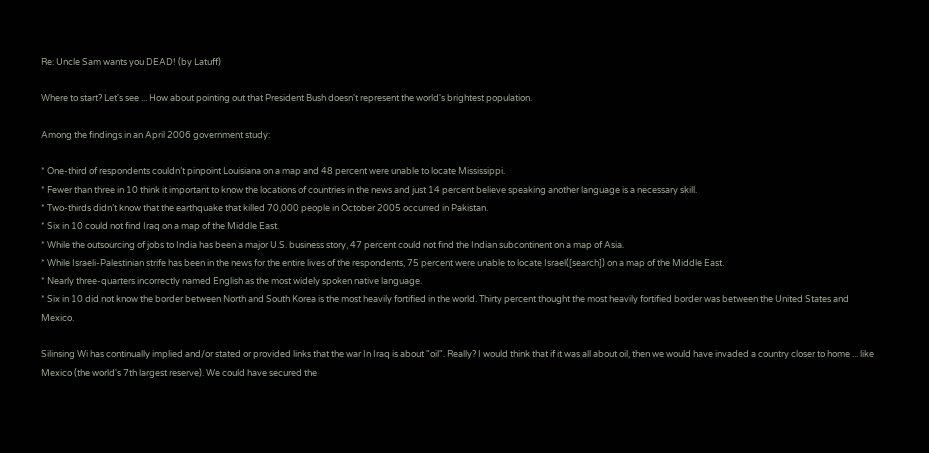Re: Uncle Sam wants you DEAD! (by Latuff)

Where to start? Let's see ... How about pointing out that President Bush doesn't represent the world's brightest population.

Among the findings in an April 2006 government study:

* One-third of respondents couldn’t pinpoint Louisiana on a map and 48 percent were unable to locate Mississippi.
* Fewer than three in 10 think it important to know the locations of countries in the news and just 14 percent believe speaking another language is a necessary skill.
* Two-thirds didn’t know that the earthquake that killed 70,000 people in October 2005 occurred in Pakistan.
* Six in 10 could not find Iraq on a map of the Middle East.
* While the outsourcing of jobs to India has been a major U.S. business story, 47 percent could not find the Indian subcontinent on a map of Asia.
* While Israeli-Palestinian strife has been in the news for the entire lives of the respondents, 75 percent were unable to locate Israel([search]) on a map of the Middle East.
* Nearly three-quarters incorrectly named English as the most widely spoken native language.
* Six in 10 did not know the border between North and South Korea is the most heavily fortified in the world. Thirty percent thought the most heavily fortified border was between the United States and Mexico.

Silinsing Wi has continually implied and/or stated or provided links that the war In Iraq is about "oil". Really? I would think that if it was all about oil, then we would have invaded a country closer to home ... like Mexico (the world's 7th largest reserve). We could have secured the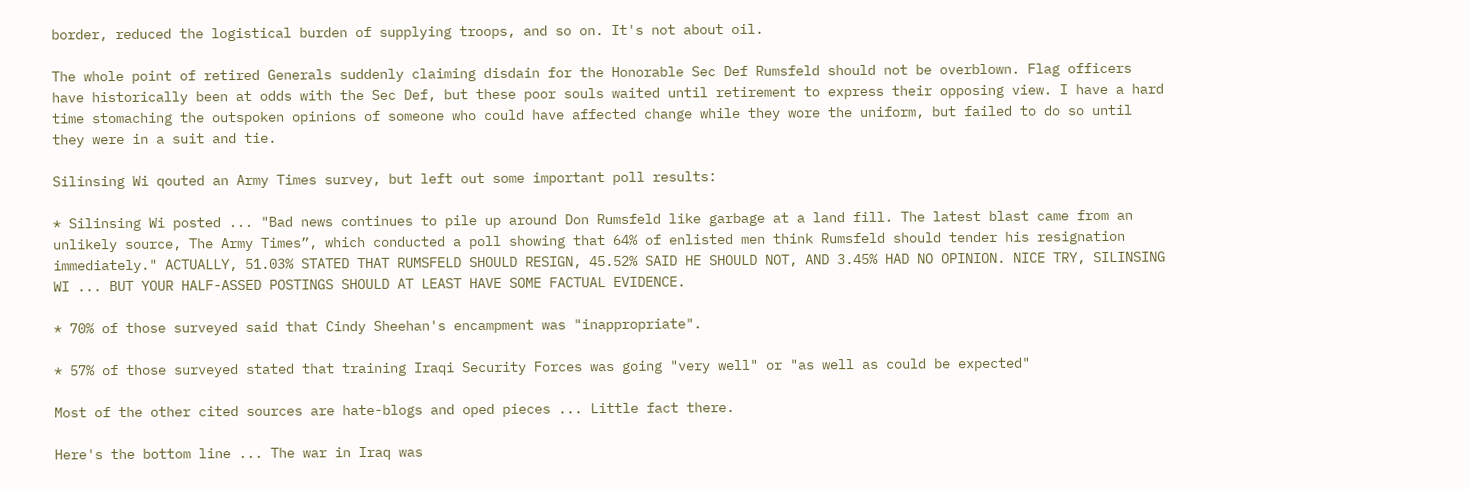border, reduced the logistical burden of supplying troops, and so on. It's not about oil.

The whole point of retired Generals suddenly claiming disdain for the Honorable Sec Def Rumsfeld should not be overblown. Flag officers have historically been at odds with the Sec Def, but these poor souls waited until retirement to express their opposing view. I have a hard time stomaching the outspoken opinions of someone who could have affected change while they wore the uniform, but failed to do so until they were in a suit and tie.

Silinsing Wi qouted an Army Times survey, but left out some important poll results:

* Silinsing Wi posted ... "Bad news continues to pile up around Don Rumsfeld like garbage at a land fill. The latest blast came from an unlikely source, The Army Times”, which conducted a poll showing that 64% of enlisted men think Rumsfeld should tender his resignation immediately." ACTUALLY, 51.03% STATED THAT RUMSFELD SHOULD RESIGN, 45.52% SAID HE SHOULD NOT, AND 3.45% HAD NO OPINION. NICE TRY, SILINSING WI ... BUT YOUR HALF-ASSED POSTINGS SHOULD AT LEAST HAVE SOME FACTUAL EVIDENCE.

* 70% of those surveyed said that Cindy Sheehan's encampment was "inappropriate".

* 57% of those surveyed stated that training Iraqi Security Forces was going "very well" or "as well as could be expected"

Most of the other cited sources are hate-blogs and oped pieces ... Little fact there.

Here's the bottom line ... The war in Iraq was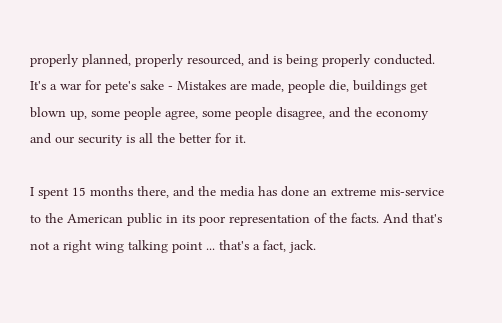properly planned, properly resourced, and is being properly conducted. It's a war for pete's sake - Mistakes are made, people die, buildings get blown up, some people agree, some people disagree, and the economy and our security is all the better for it.

I spent 15 months there, and the media has done an extreme mis-service to the American public in its poor representation of the facts. And that's not a right wing talking point ... that's a fact, jack.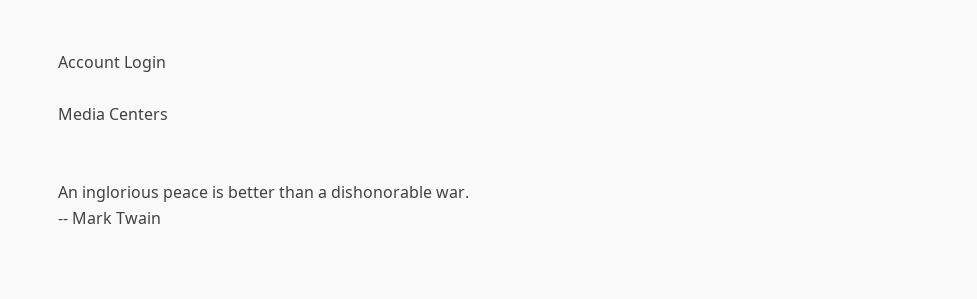Account Login

Media Centers


An inglorious peace is better than a dishonorable war.
-- Mark Twain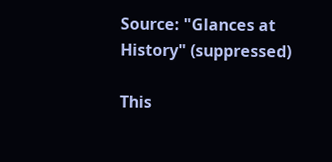Source: "Glances at History" (suppressed)

This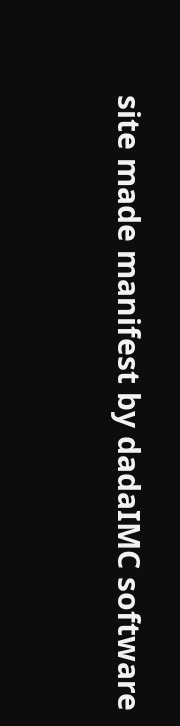site made manifest by dadaIMC software